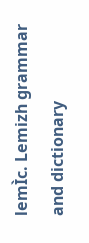lemÌc. Lemizh grammar and dictionary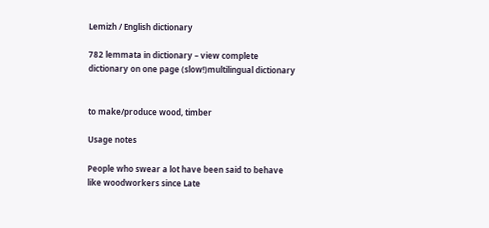Lemizh / English dictionary

782 lemmata in dictionary – view complete dictionary on one page (slow!)multilingual dictionary


to make/produce wood, timber

Usage notes

People who swear a lot have been said to behave like woodworkers since Late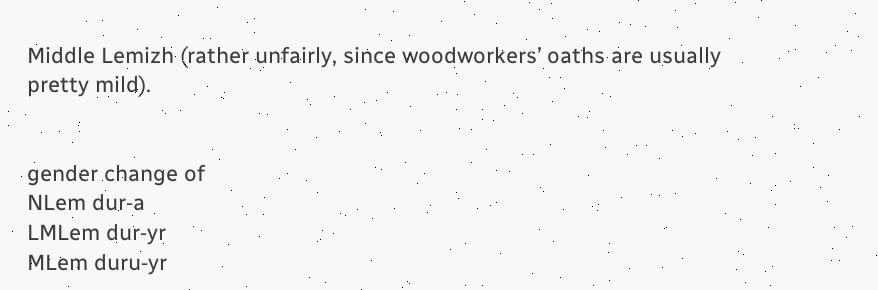Middle Lemizh (rather unfairly, since woodworkers’ oaths are usually pretty mild).


gender change of
NLem dur‑a
LMLem dur‑yr
MLem duru‑yr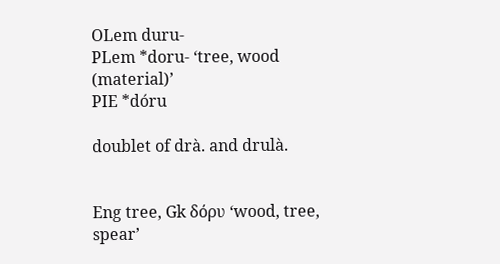OLem duru‑
PLem *doru‑ ‘tree, wood (material)’
PIE *dóru

doublet of drà. and drulà.


Eng tree, Gk δόρυ ‘wood, tree, spear’